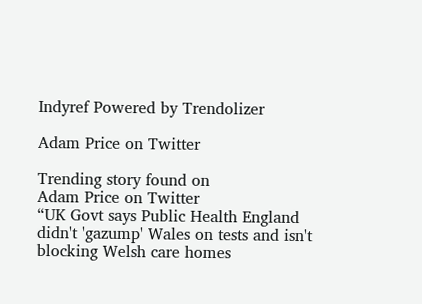Indyref Powered by Trendolizer

Adam Price on Twitter

Trending story found on
Adam Price on Twitter
“UK Govt says Public Health England didn't 'gazump' Wales on tests and isn't blocking Welsh care homes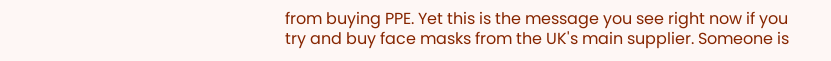from buying PPE. Yet this is the message you see right now if you try and buy face masks from the UK's main supplier. Someone is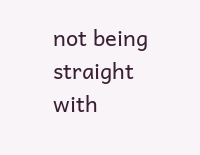not being straight with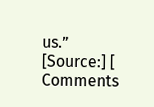us.”
[Source:] [ Comments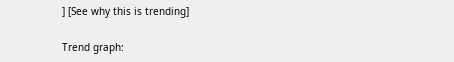] [See why this is trending]

Trend graph: